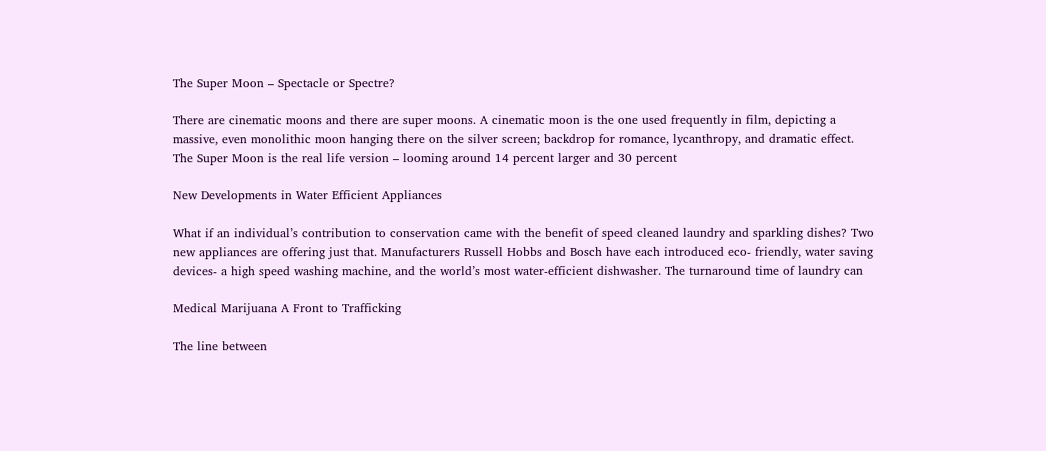The Super Moon – Spectacle or Spectre?

There are cinematic moons and there are super moons. A cinematic moon is the one used frequently in film, depicting a massive, even monolithic moon hanging there on the silver screen; backdrop for romance, lycanthropy, and dramatic effect. The Super Moon is the real life version – looming around 14 percent larger and 30 percent

New Developments in Water Efficient Appliances

What if an individual’s contribution to conservation came with the benefit of speed cleaned laundry and sparkling dishes? Two new appliances are offering just that. Manufacturers Russell Hobbs and Bosch have each introduced eco- friendly, water saving devices- a high speed washing machine, and the world’s most water-efficient dishwasher. The turnaround time of laundry can

Medical Marijuana A Front to Trafficking

The line between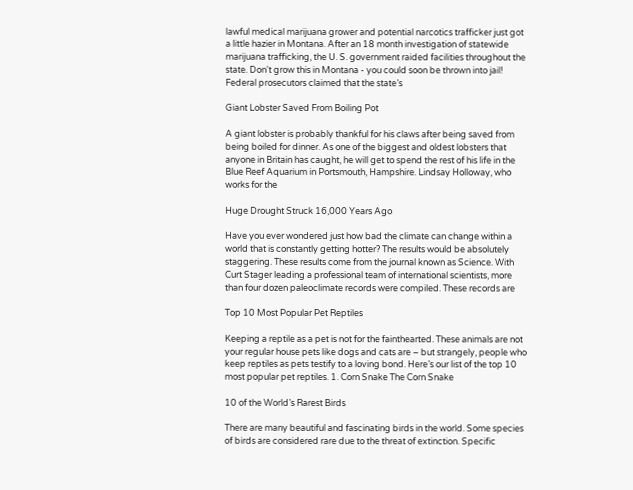lawful medical marijuana grower and potential narcotics trafficker just got a little hazier in Montana. After an 18 month investigation of statewide marijuana trafficking, the U. S. government raided facilities throughout the state. Don't grow this in Montana - you could soon be thrown into jail! Federal prosecutors claimed that the state’s

Giant Lobster Saved From Boiling Pot

A giant lobster is probably thankful for his claws after being saved from being boiled for dinner. As one of the biggest and oldest lobsters that anyone in Britain has caught, he will get to spend the rest of his life in the Blue Reef Aquarium in Portsmouth, Hampshire. Lindsay Holloway, who works for the

Huge Drought Struck 16,000 Years Ago

Have you ever wondered just how bad the climate can change within a world that is constantly getting hotter? The results would be absolutely staggering. These results come from the journal known as Science. With Curt Stager leading a professional team of international scientists, more than four dozen paleoclimate records were compiled. These records are

Top 10 Most Popular Pet Reptiles

Keeping a reptile as a pet is not for the fainthearted. These animals are not your regular house pets like dogs and cats are – but strangely, people who keep reptiles as pets testify to a loving bond. Here’s our list of the top 10 most popular pet reptiles. 1. Corn Snake The Corn Snake

10 of the World’s Rarest Birds

There are many beautiful and fascinating birds in the world. Some species of birds are considered rare due to the threat of extinction. Specific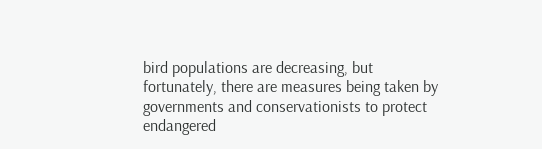bird populations are decreasing, but fortunately, there are measures being taken by governments and conservationists to protect endangered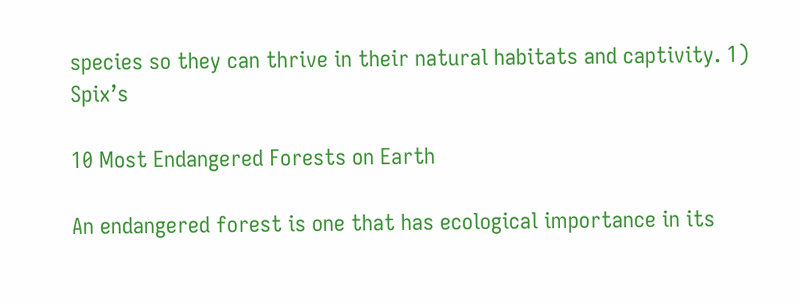species so they can thrive in their natural habitats and captivity. 1) Spix’s

10 Most Endangered Forests on Earth

An endangered forest is one that has ecological importance in its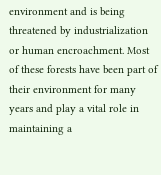environment and is being threatened by industrialization or human encroachment. Most of these forests have been part of their environment for many years and play a vital role in maintaining a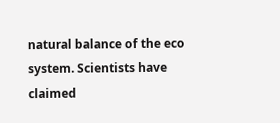natural balance of the eco system. Scientists have claimed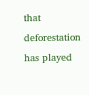that deforestation has played